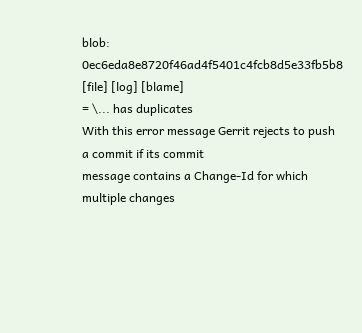blob: 0ec6eda8e8720f46ad4f5401c4fcb8d5e33fb5b8 [file] [log] [blame]
= \... has duplicates
With this error message Gerrit rejects to push a commit if its commit
message contains a Change-Id for which multiple changes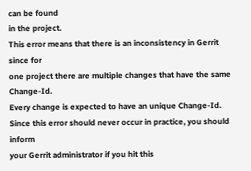can be found
in the project.
This error means that there is an inconsistency in Gerrit since for
one project there are multiple changes that have the same Change-Id.
Every change is expected to have an unique Change-Id.
Since this error should never occur in practice, you should inform
your Gerrit administrator if you hit this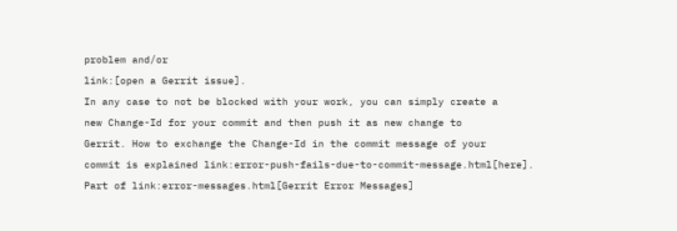problem and/or
link:[open a Gerrit issue].
In any case to not be blocked with your work, you can simply create a
new Change-Id for your commit and then push it as new change to
Gerrit. How to exchange the Change-Id in the commit message of your
commit is explained link:error-push-fails-due-to-commit-message.html[here].
Part of link:error-messages.html[Gerrit Error Messages]